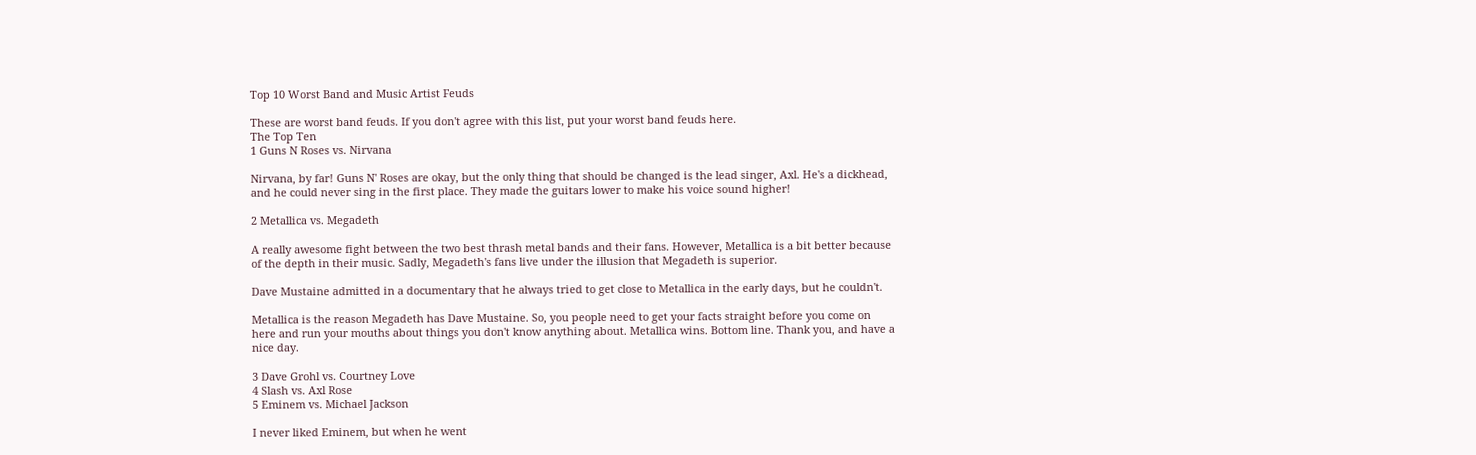Top 10 Worst Band and Music Artist Feuds

These are worst band feuds. If you don't agree with this list, put your worst band feuds here.
The Top Ten
1 Guns N Roses vs. Nirvana

Nirvana, by far! Guns N' Roses are okay, but the only thing that should be changed is the lead singer, Axl. He's a dickhead, and he could never sing in the first place. They made the guitars lower to make his voice sound higher!

2 Metallica vs. Megadeth

A really awesome fight between the two best thrash metal bands and their fans. However, Metallica is a bit better because of the depth in their music. Sadly, Megadeth's fans live under the illusion that Megadeth is superior.

Dave Mustaine admitted in a documentary that he always tried to get close to Metallica in the early days, but he couldn't.

Metallica is the reason Megadeth has Dave Mustaine. So, you people need to get your facts straight before you come on here and run your mouths about things you don't know anything about. Metallica wins. Bottom line. Thank you, and have a nice day.

3 Dave Grohl vs. Courtney Love
4 Slash vs. Axl Rose
5 Eminem vs. Michael Jackson

I never liked Eminem, but when he went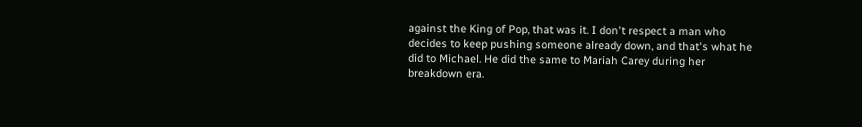against the King of Pop, that was it. I don't respect a man who decides to keep pushing someone already down, and that's what he did to Michael. He did the same to Mariah Carey during her breakdown era.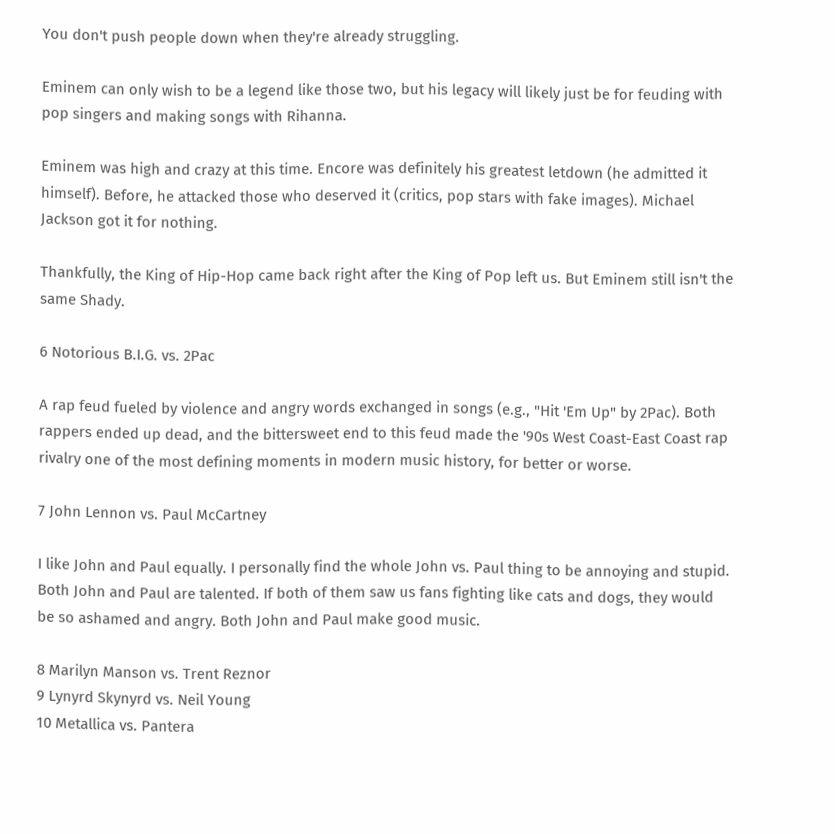You don't push people down when they're already struggling.

Eminem can only wish to be a legend like those two, but his legacy will likely just be for feuding with pop singers and making songs with Rihanna.

Eminem was high and crazy at this time. Encore was definitely his greatest letdown (he admitted it himself). Before, he attacked those who deserved it (critics, pop stars with fake images). Michael Jackson got it for nothing.

Thankfully, the King of Hip-Hop came back right after the King of Pop left us. But Eminem still isn't the same Shady.

6 Notorious B.I.G. vs. 2Pac

A rap feud fueled by violence and angry words exchanged in songs (e.g., "Hit 'Em Up" by 2Pac). Both rappers ended up dead, and the bittersweet end to this feud made the '90s West Coast-East Coast rap rivalry one of the most defining moments in modern music history, for better or worse.

7 John Lennon vs. Paul McCartney

I like John and Paul equally. I personally find the whole John vs. Paul thing to be annoying and stupid. Both John and Paul are talented. If both of them saw us fans fighting like cats and dogs, they would be so ashamed and angry. Both John and Paul make good music.

8 Marilyn Manson vs. Trent Reznor
9 Lynyrd Skynyrd vs. Neil Young
10 Metallica vs. Pantera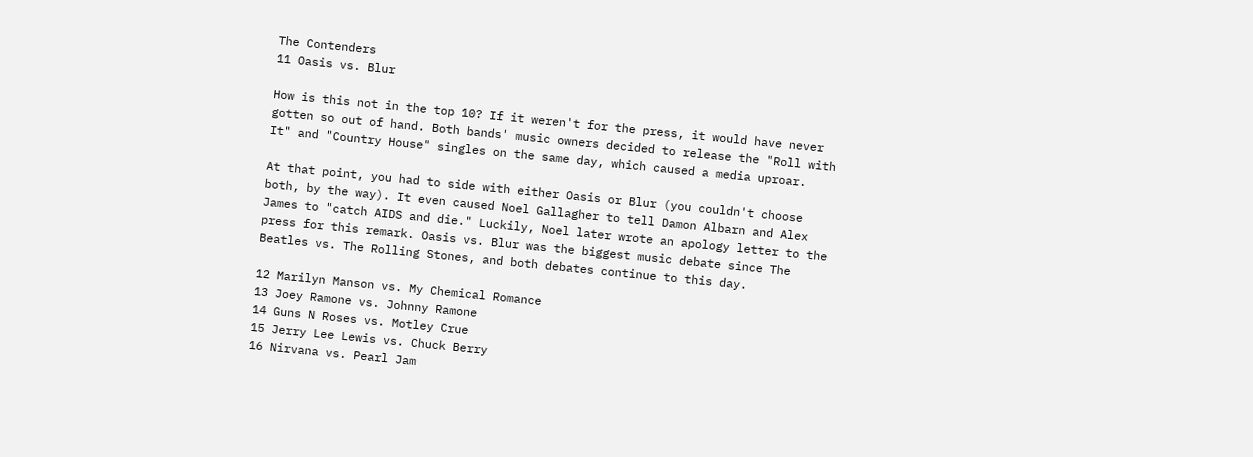The Contenders
11 Oasis vs. Blur

How is this not in the top 10? If it weren't for the press, it would have never gotten so out of hand. Both bands' music owners decided to release the "Roll with It" and "Country House" singles on the same day, which caused a media uproar.

At that point, you had to side with either Oasis or Blur (you couldn't choose both, by the way). It even caused Noel Gallagher to tell Damon Albarn and Alex James to "catch AIDS and die." Luckily, Noel later wrote an apology letter to the press for this remark. Oasis vs. Blur was the biggest music debate since The Beatles vs. The Rolling Stones, and both debates continue to this day.

12 Marilyn Manson vs. My Chemical Romance
13 Joey Ramone vs. Johnny Ramone
14 Guns N Roses vs. Motley Crue
15 Jerry Lee Lewis vs. Chuck Berry
16 Nirvana vs. Pearl Jam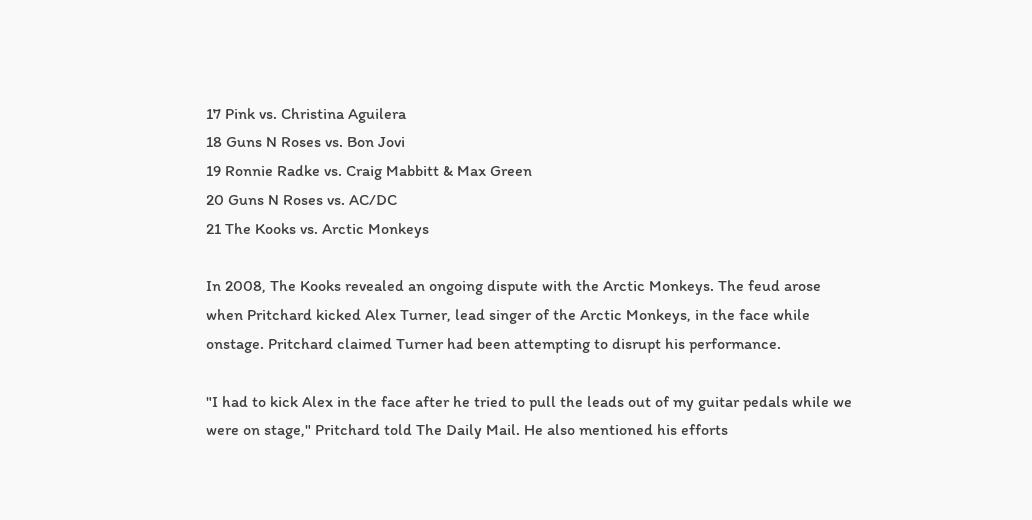17 Pink vs. Christina Aguilera
18 Guns N Roses vs. Bon Jovi
19 Ronnie Radke vs. Craig Mabbitt & Max Green
20 Guns N Roses vs. AC/DC
21 The Kooks vs. Arctic Monkeys

In 2008, The Kooks revealed an ongoing dispute with the Arctic Monkeys. The feud arose when Pritchard kicked Alex Turner, lead singer of the Arctic Monkeys, in the face while onstage. Pritchard claimed Turner had been attempting to disrupt his performance.

"I had to kick Alex in the face after he tried to pull the leads out of my guitar pedals while we were on stage," Pritchard told The Daily Mail. He also mentioned his efforts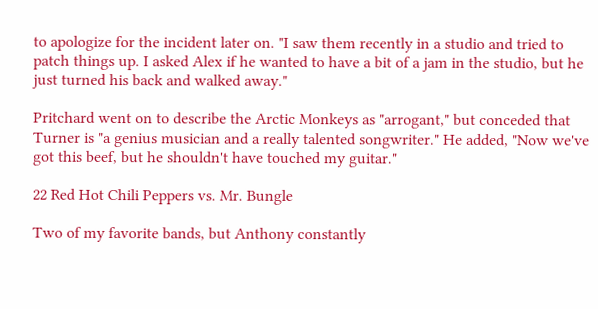to apologize for the incident later on. "I saw them recently in a studio and tried to patch things up. I asked Alex if he wanted to have a bit of a jam in the studio, but he just turned his back and walked away."

Pritchard went on to describe the Arctic Monkeys as "arrogant," but conceded that Turner is "a genius musician and a really talented songwriter." He added, "Now we've got this beef, but he shouldn't have touched my guitar."

22 Red Hot Chili Peppers vs. Mr. Bungle

Two of my favorite bands, but Anthony constantly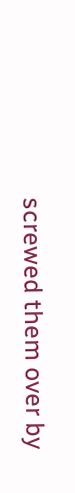screwed them over by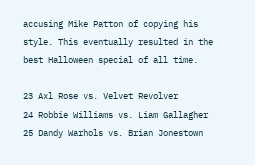accusing Mike Patton of copying his style. This eventually resulted in the best Halloween special of all time.

23 Axl Rose vs. Velvet Revolver
24 Robbie Williams vs. Liam Gallagher
25 Dandy Warhols vs. Brian Jonestown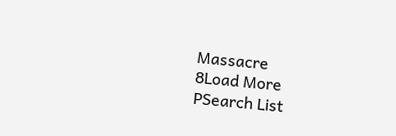Massacre
8Load More
PSearch List